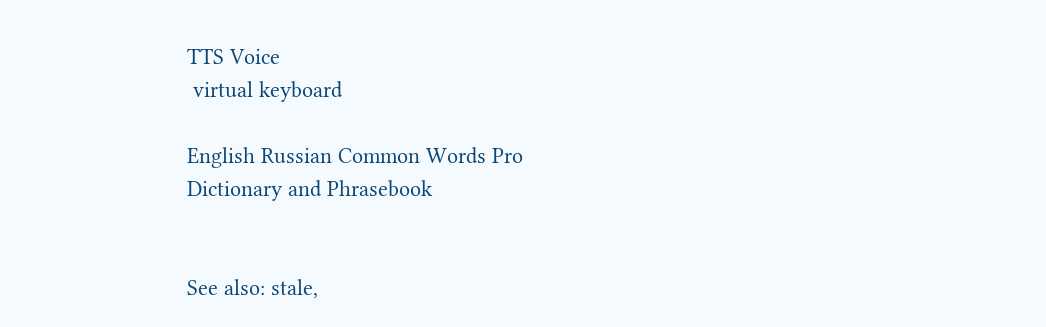TTS Voice
 virtual keyboard

English Russian Common Words Pro Dictionary and Phrasebook


See also: stale,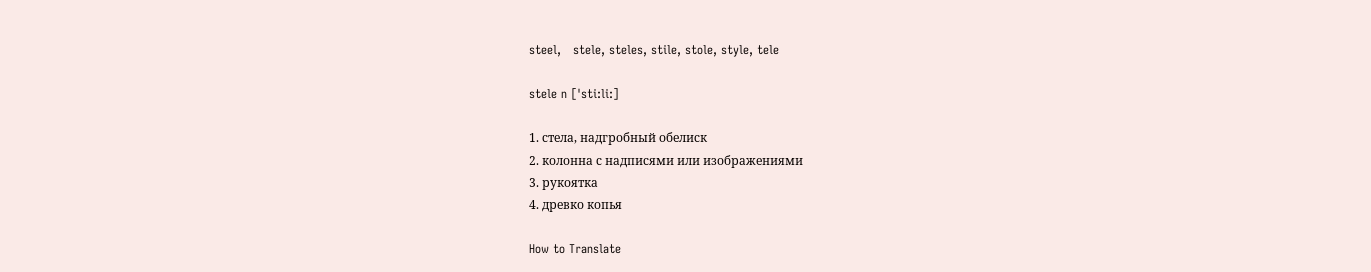steel,   stele, steles, stile, stole, style, tele

stele n ['sti:li:]

1. стела, надгробный обелиск
2. колонна с надписями или изображениями
3. рукоятка
4. древко копья

How to Translate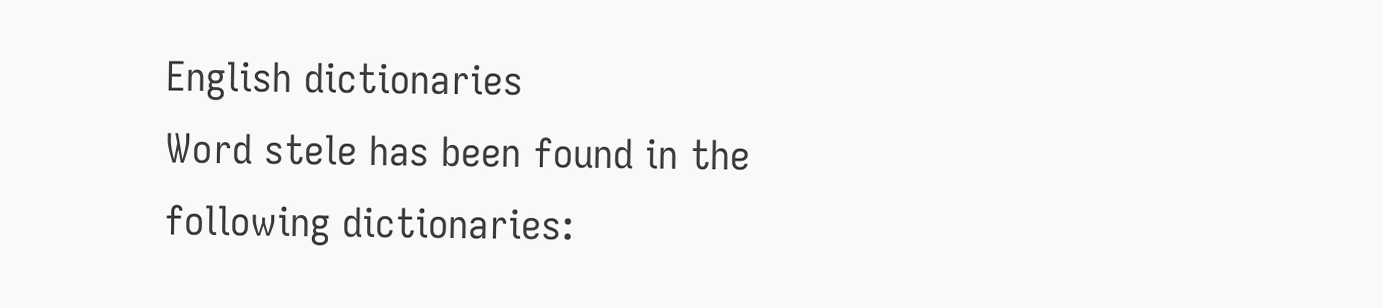English dictionaries
Word stele has been found in the following dictionaries: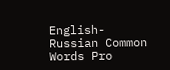English-Russian Common Words Pro